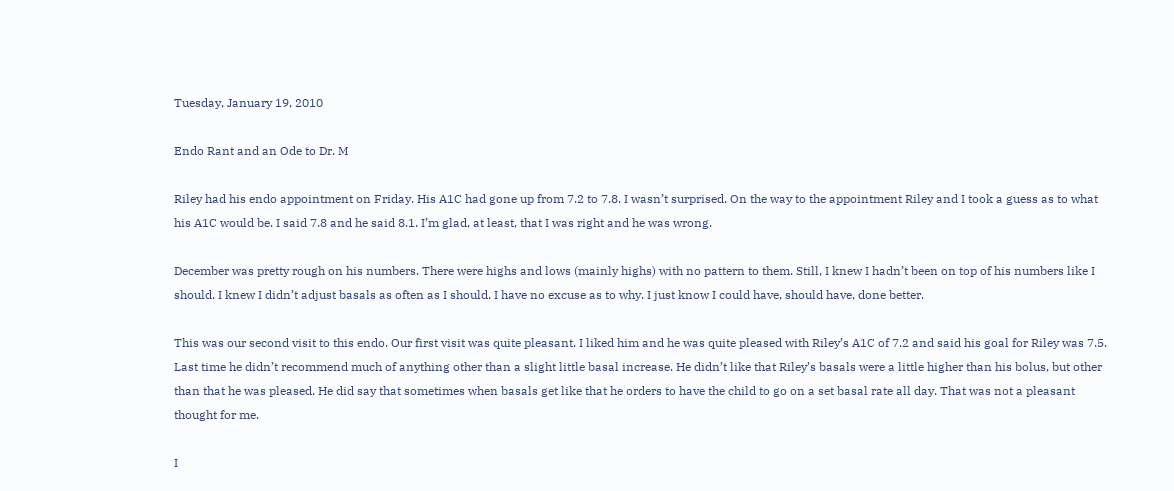Tuesday, January 19, 2010

Endo Rant and an Ode to Dr. M

Riley had his endo appointment on Friday. His A1C had gone up from 7.2 to 7.8. I wasn’t surprised. On the way to the appointment Riley and I took a guess as to what his A1C would be. I said 7.8 and he said 8.1. I’m glad, at least, that I was right and he was wrong.

December was pretty rough on his numbers. There were highs and lows (mainly highs) with no pattern to them. Still, I knew I hadn’t been on top of his numbers like I should. I knew I didn’t adjust basals as often as I should. I have no excuse as to why. I just know I could have, should have, done better.

This was our second visit to this endo. Our first visit was quite pleasant. I liked him and he was quite pleased with Riley’s A1C of 7.2 and said his goal for Riley was 7.5. Last time he didn’t recommend much of anything other than a slight little basal increase. He didn’t like that Riley’s basals were a little higher than his bolus, but other than that he was pleased. He did say that sometimes when basals get like that he orders to have the child to go on a set basal rate all day. That was not a pleasant thought for me.

I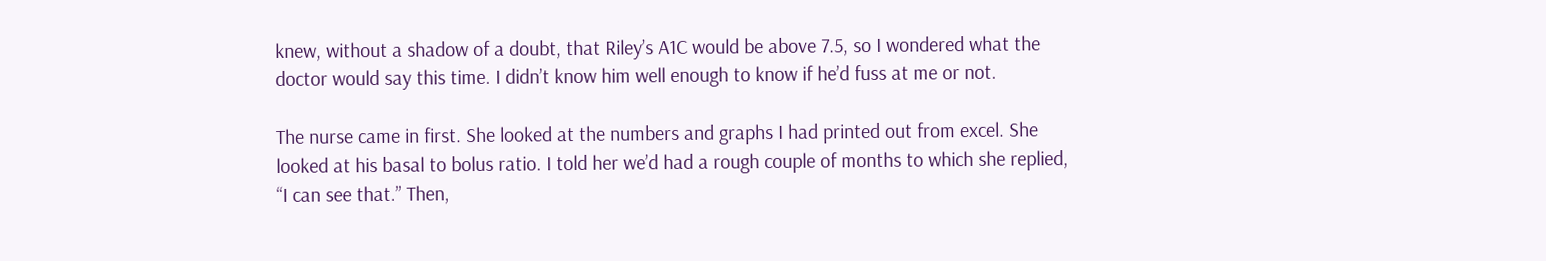knew, without a shadow of a doubt, that Riley’s A1C would be above 7.5, so I wondered what the doctor would say this time. I didn’t know him well enough to know if he’d fuss at me or not.

The nurse came in first. She looked at the numbers and graphs I had printed out from excel. She looked at his basal to bolus ratio. I told her we’d had a rough couple of months to which she replied, “I can see that.” Then,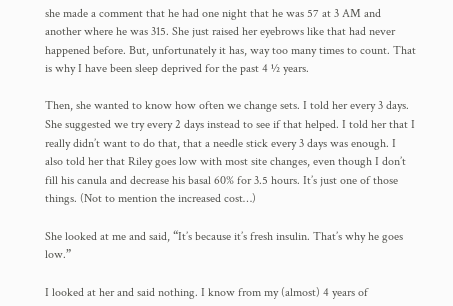she made a comment that he had one night that he was 57 at 3 AM and another where he was 315. She just raised her eyebrows like that had never happened before. But, unfortunately it has, way too many times to count. That is why I have been sleep deprived for the past 4 ½ years.

Then, she wanted to know how often we change sets. I told her every 3 days. She suggested we try every 2 days instead to see if that helped. I told her that I really didn’t want to do that, that a needle stick every 3 days was enough. I also told her that Riley goes low with most site changes, even though I don’t fill his canula and decrease his basal 60% for 3.5 hours. It’s just one of those things. (Not to mention the increased cost…)

She looked at me and said, “It’s because it’s fresh insulin. That’s why he goes low.”

I looked at her and said nothing. I know from my (almost) 4 years of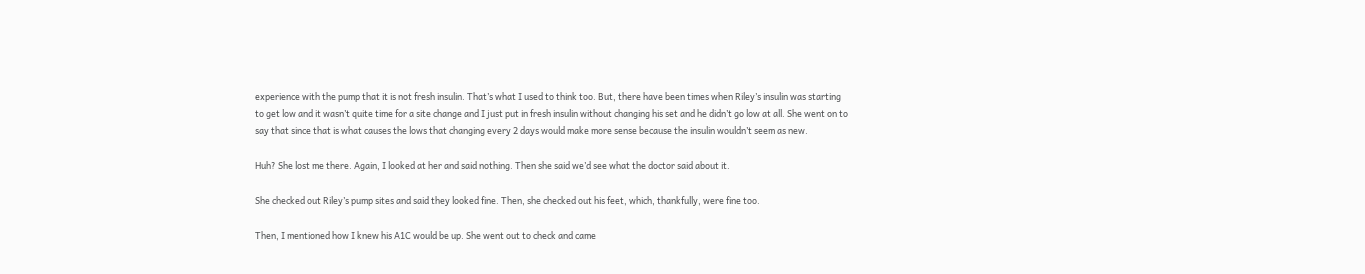experience with the pump that it is not fresh insulin. That’s what I used to think too. But, there have been times when Riley’s insulin was starting to get low and it wasn’t quite time for a site change and I just put in fresh insulin without changing his set and he didn’t go low at all. She went on to say that since that is what causes the lows that changing every 2 days would make more sense because the insulin wouldn’t seem as new.

Huh? She lost me there. Again, I looked at her and said nothing. Then she said we’d see what the doctor said about it.

She checked out Riley’s pump sites and said they looked fine. Then, she checked out his feet, which, thankfully, were fine too.

Then, I mentioned how I knew his A1C would be up. She went out to check and came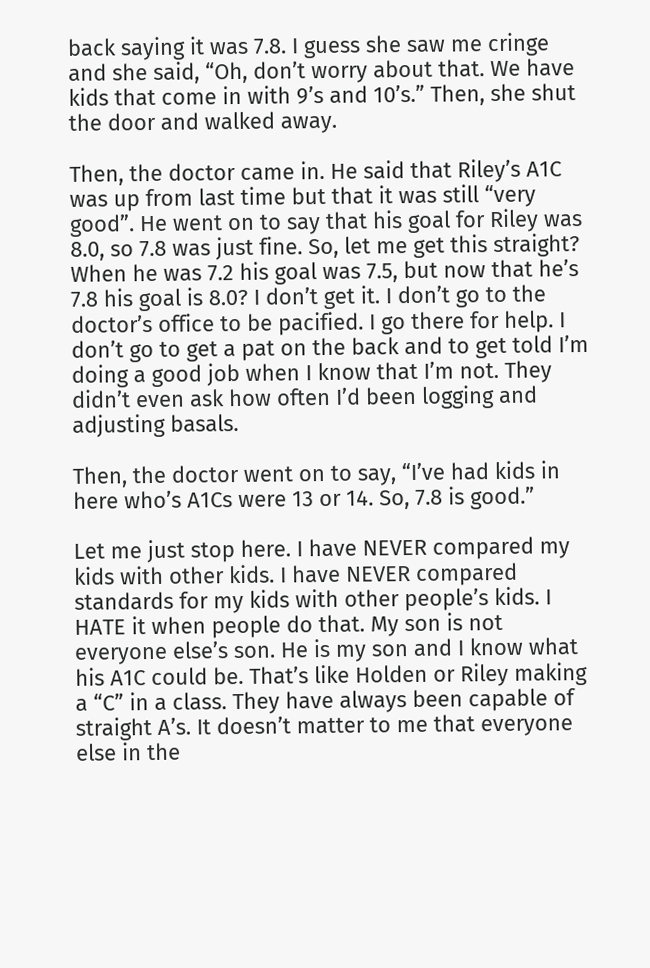back saying it was 7.8. I guess she saw me cringe and she said, “Oh, don’t worry about that. We have kids that come in with 9’s and 10’s.” Then, she shut the door and walked away.

Then, the doctor came in. He said that Riley’s A1C was up from last time but that it was still “very good”. He went on to say that his goal for Riley was 8.0, so 7.8 was just fine. So, let me get this straight? When he was 7.2 his goal was 7.5, but now that he’s 7.8 his goal is 8.0? I don’t get it. I don’t go to the doctor’s office to be pacified. I go there for help. I don’t go to get a pat on the back and to get told I’m doing a good job when I know that I’m not. They didn’t even ask how often I’d been logging and adjusting basals.

Then, the doctor went on to say, “I’ve had kids in here who’s A1Cs were 13 or 14. So, 7.8 is good.”

Let me just stop here. I have NEVER compared my kids with other kids. I have NEVER compared standards for my kids with other people’s kids. I HATE it when people do that. My son is not everyone else’s son. He is my son and I know what his A1C could be. That’s like Holden or Riley making a “C” in a class. They have always been capable of straight A’s. It doesn’t matter to me that everyone else in the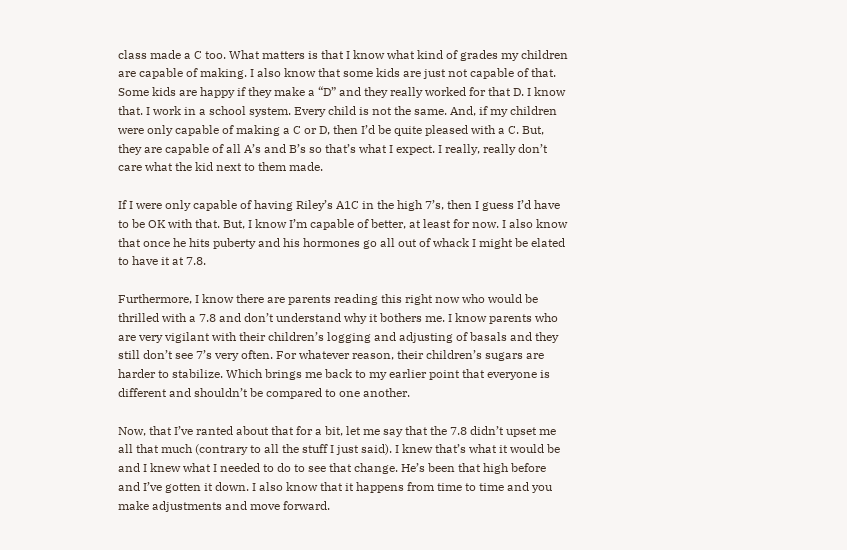class made a C too. What matters is that I know what kind of grades my children are capable of making. I also know that some kids are just not capable of that. Some kids are happy if they make a “D” and they really worked for that D. I know that. I work in a school system. Every child is not the same. And, if my children were only capable of making a C or D, then I’d be quite pleased with a C. But, they are capable of all A’s and B’s so that’s what I expect. I really, really don’t care what the kid next to them made.

If I were only capable of having Riley’s A1C in the high 7’s, then I guess I’d have to be OK with that. But, I know I’m capable of better, at least for now. I also know that once he hits puberty and his hormones go all out of whack I might be elated to have it at 7.8.

Furthermore, I know there are parents reading this right now who would be thrilled with a 7.8 and don’t understand why it bothers me. I know parents who are very vigilant with their children’s logging and adjusting of basals and they still don’t see 7’s very often. For whatever reason, their children’s sugars are harder to stabilize. Which brings me back to my earlier point that everyone is different and shouldn’t be compared to one another.

Now, that I’ve ranted about that for a bit, let me say that the 7.8 didn’t upset me all that much (contrary to all the stuff I just said). I knew that’s what it would be and I knew what I needed to do to see that change. He’s been that high before and I’ve gotten it down. I also know that it happens from time to time and you make adjustments and move forward.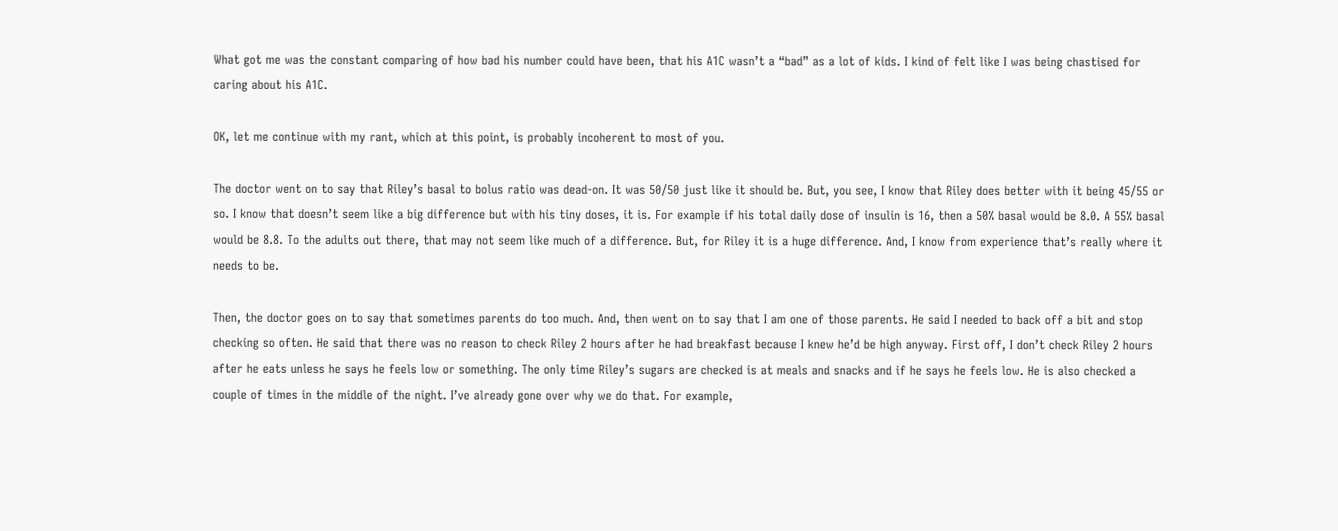What got me was the constant comparing of how bad his number could have been, that his A1C wasn’t a “bad” as a lot of kids. I kind of felt like I was being chastised for caring about his A1C.

OK, let me continue with my rant, which at this point, is probably incoherent to most of you.

The doctor went on to say that Riley’s basal to bolus ratio was dead-on. It was 50/50 just like it should be. But, you see, I know that Riley does better with it being 45/55 or so. I know that doesn’t seem like a big difference but with his tiny doses, it is. For example if his total daily dose of insulin is 16, then a 50% basal would be 8.0. A 55% basal would be 8.8. To the adults out there, that may not seem like much of a difference. But, for Riley it is a huge difference. And, I know from experience that’s really where it needs to be.

Then, the doctor goes on to say that sometimes parents do too much. And, then went on to say that I am one of those parents. He said I needed to back off a bit and stop checking so often. He said that there was no reason to check Riley 2 hours after he had breakfast because I knew he’d be high anyway. First off, I don’t check Riley 2 hours after he eats unless he says he feels low or something. The only time Riley’s sugars are checked is at meals and snacks and if he says he feels low. He is also checked a couple of times in the middle of the night. I’ve already gone over why we do that. For example,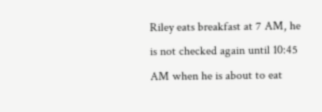Riley eats breakfast at 7 AM, he is not checked again until 10:45 AM when he is about to eat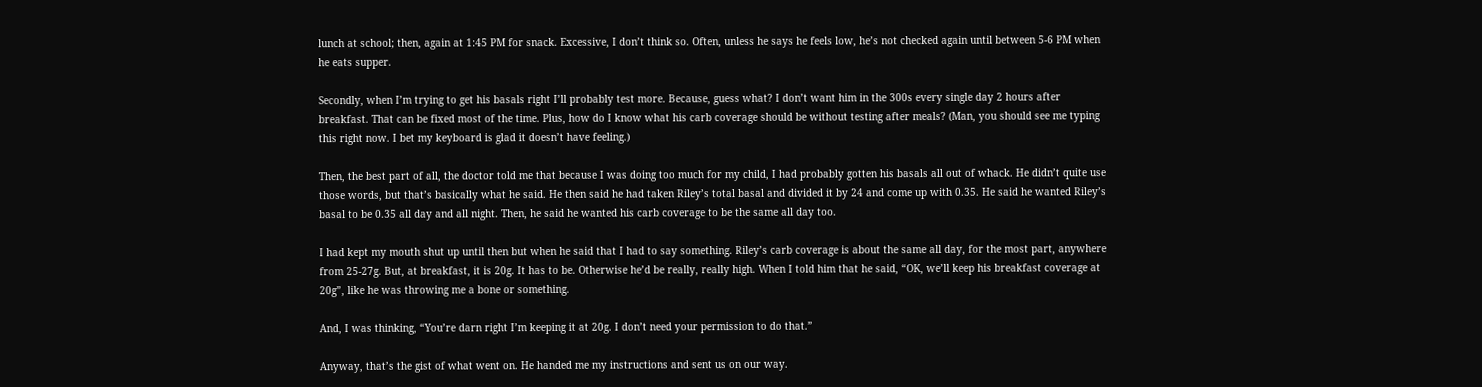lunch at school; then, again at 1:45 PM for snack. Excessive, I don’t think so. Often, unless he says he feels low, he’s not checked again until between 5-6 PM when he eats supper.

Secondly, when I’m trying to get his basals right I’ll probably test more. Because, guess what? I don’t want him in the 300s every single day 2 hours after breakfast. That can be fixed most of the time. Plus, how do I know what his carb coverage should be without testing after meals? (Man, you should see me typing this right now. I bet my keyboard is glad it doesn’t have feeling.)

Then, the best part of all, the doctor told me that because I was doing too much for my child, I had probably gotten his basals all out of whack. He didn’t quite use those words, but that’s basically what he said. He then said he had taken Riley’s total basal and divided it by 24 and come up with 0.35. He said he wanted Riley’s basal to be 0.35 all day and all night. Then, he said he wanted his carb coverage to be the same all day too.

I had kept my mouth shut up until then but when he said that I had to say something. Riley’s carb coverage is about the same all day, for the most part, anywhere from 25-27g. But, at breakfast, it is 20g. It has to be. Otherwise he’d be really, really high. When I told him that he said, “OK, we’ll keep his breakfast coverage at 20g”, like he was throwing me a bone or something.

And, I was thinking, “You’re darn right I’m keeping it at 20g. I don’t need your permission to do that.”

Anyway, that’s the gist of what went on. He handed me my instructions and sent us on our way.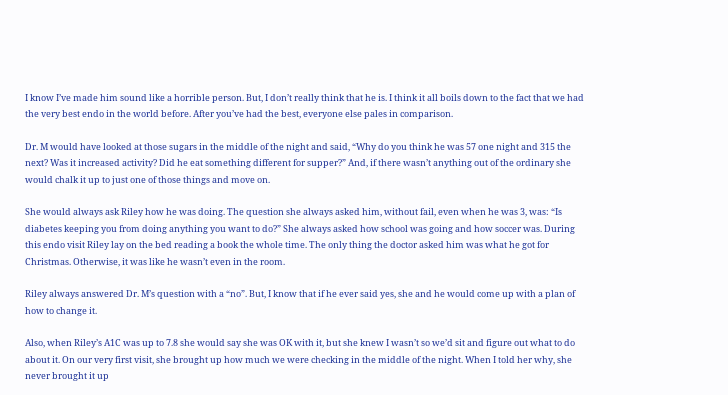I know I’ve made him sound like a horrible person. But, I don’t really think that he is. I think it all boils down to the fact that we had the very best endo in the world before. After you’ve had the best, everyone else pales in comparison.

Dr. M would have looked at those sugars in the middle of the night and said, “Why do you think he was 57 one night and 315 the next? Was it increased activity? Did he eat something different for supper?” And, if there wasn’t anything out of the ordinary she would chalk it up to just one of those things and move on.

She would always ask Riley how he was doing. The question she always asked him, without fail, even when he was 3, was: “Is diabetes keeping you from doing anything you want to do?” She always asked how school was going and how soccer was. During this endo visit Riley lay on the bed reading a book the whole time. The only thing the doctor asked him was what he got for Christmas. Otherwise, it was like he wasn’t even in the room.

Riley always answered Dr. M’s question with a “no”. But, I know that if he ever said yes, she and he would come up with a plan of how to change it.

Also, when Riley’s A1C was up to 7.8 she would say she was OK with it, but she knew I wasn’t so we’d sit and figure out what to do about it. On our very first visit, she brought up how much we were checking in the middle of the night. When I told her why, she never brought it up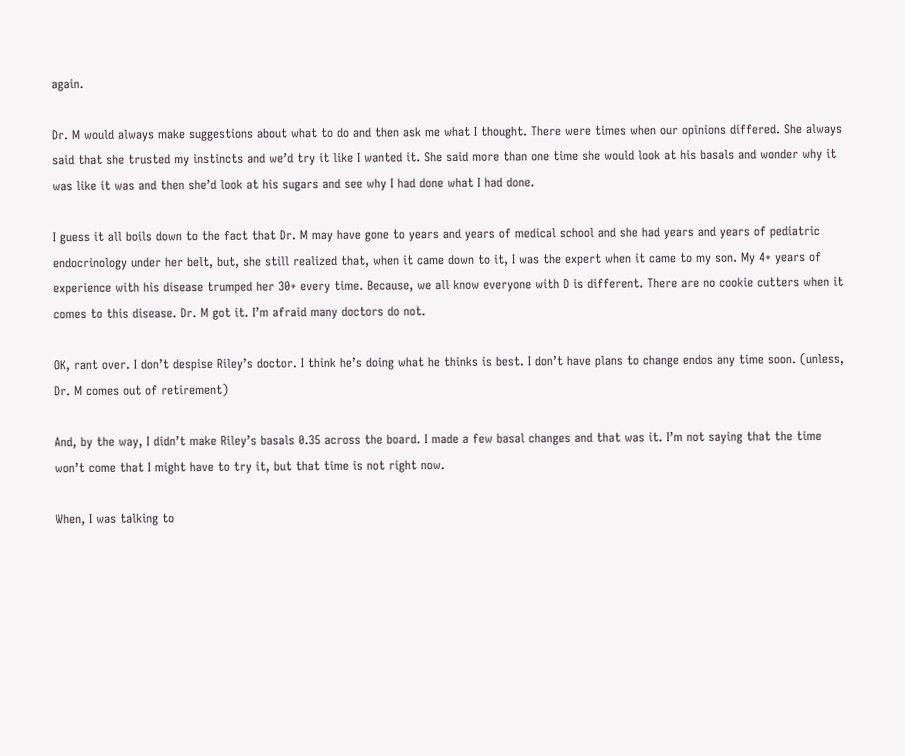again.

Dr. M would always make suggestions about what to do and then ask me what I thought. There were times when our opinions differed. She always said that she trusted my instincts and we’d try it like I wanted it. She said more than one time she would look at his basals and wonder why it was like it was and then she’d look at his sugars and see why I had done what I had done.

I guess it all boils down to the fact that Dr. M may have gone to years and years of medical school and she had years and years of pediatric endocrinology under her belt, but, she still realized that, when it came down to it, I was the expert when it came to my son. My 4+ years of experience with his disease trumped her 30+ every time. Because, we all know everyone with D is different. There are no cookie cutters when it comes to this disease. Dr. M got it. I’m afraid many doctors do not.

OK, rant over. I don’t despise Riley’s doctor. I think he’s doing what he thinks is best. I don’t have plans to change endos any time soon. (unless, Dr. M comes out of retirement)

And, by the way, I didn’t make Riley’s basals 0.35 across the board. I made a few basal changes and that was it. I’m not saying that the time won’t come that I might have to try it, but that time is not right now.

When, I was talking to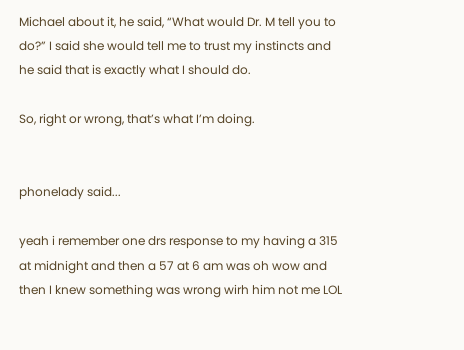Michael about it, he said, “What would Dr. M tell you to do?” I said she would tell me to trust my instincts and he said that is exactly what I should do.

So, right or wrong, that’s what I’m doing.


phonelady said...

yeah i remember one drs response to my having a 315 at midnight and then a 57 at 6 am was oh wow and then I knew something was wrong wirh him not me LOL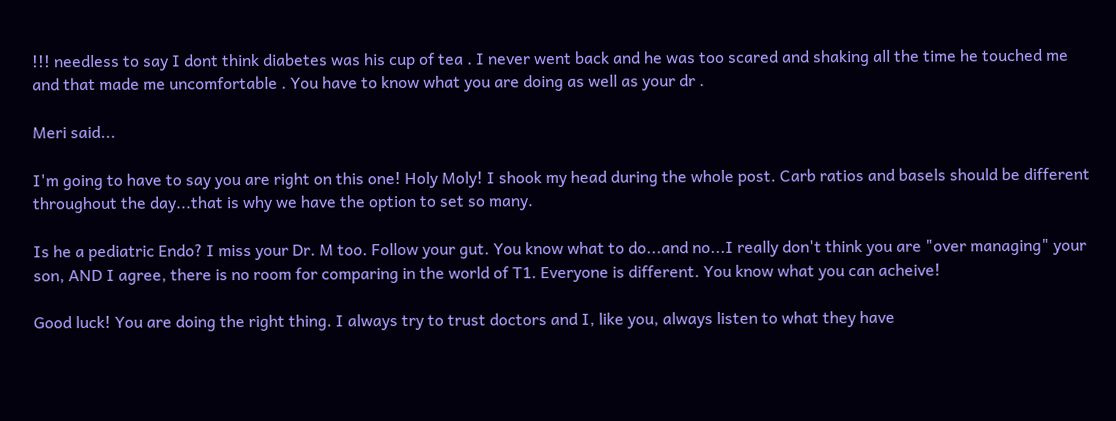!!! needless to say I dont think diabetes was his cup of tea . I never went back and he was too scared and shaking all the time he touched me and that made me uncomfortable . You have to know what you are doing as well as your dr .

Meri said...

I'm going to have to say you are right on this one! Holy Moly! I shook my head during the whole post. Carb ratios and basels should be different throughout the day...that is why we have the option to set so many.

Is he a pediatric Endo? I miss your Dr. M too. Follow your gut. You know what to do...and no...I really don't think you are "over managing" your son, AND I agree, there is no room for comparing in the world of T1. Everyone is different. You know what you can acheive!

Good luck! You are doing the right thing. I always try to trust doctors and I, like you, always listen to what they have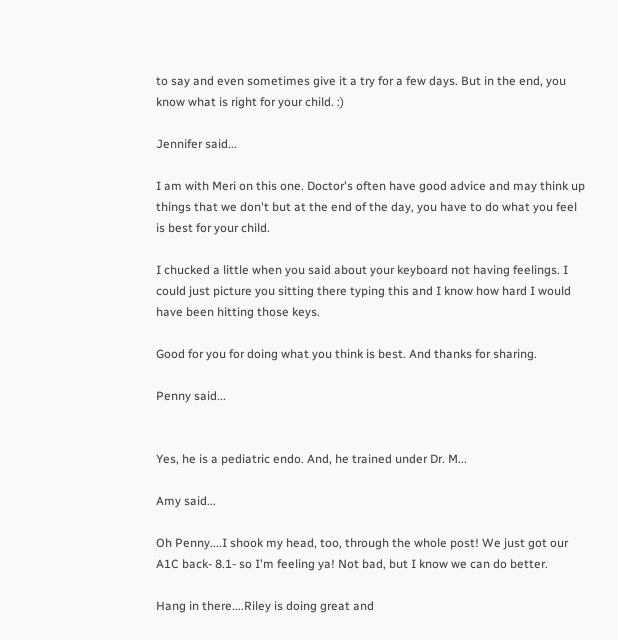to say and even sometimes give it a try for a few days. But in the end, you know what is right for your child. :)

Jennifer said...

I am with Meri on this one. Doctor's often have good advice and may think up things that we don't but at the end of the day, you have to do what you feel is best for your child.

I chucked a little when you said about your keyboard not having feelings. I could just picture you sitting there typing this and I know how hard I would have been hitting those keys.

Good for you for doing what you think is best. And thanks for sharing.

Penny said...


Yes, he is a pediatric endo. And, he trained under Dr. M...

Amy said...

Oh Penny....I shook my head, too, through the whole post! We just got our A1C back- 8.1- so I'm feeling ya! Not bad, but I know we can do better.

Hang in there....Riley is doing great and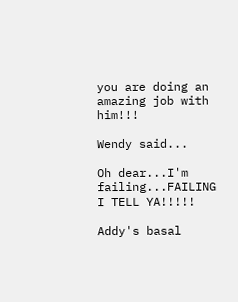you are doing an amazing job with him!!!

Wendy said...

Oh dear...I'm failing...FAILING I TELL YA!!!!!

Addy's basal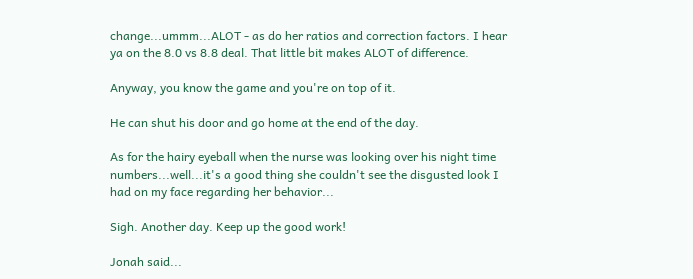change...ummm...ALOT - as do her ratios and correction factors. I hear ya on the 8.0 vs 8.8 deal. That little bit makes ALOT of difference.

Anyway, you know the game and you're on top of it.

He can shut his door and go home at the end of the day.

As for the hairy eyeball when the nurse was looking over his night time numbers...well...it's a good thing she couldn't see the disgusted look I had on my face regarding her behavior...

Sigh. Another day. Keep up the good work!

Jonah said...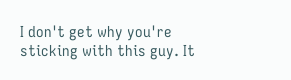I don't get why you're sticking with this guy. It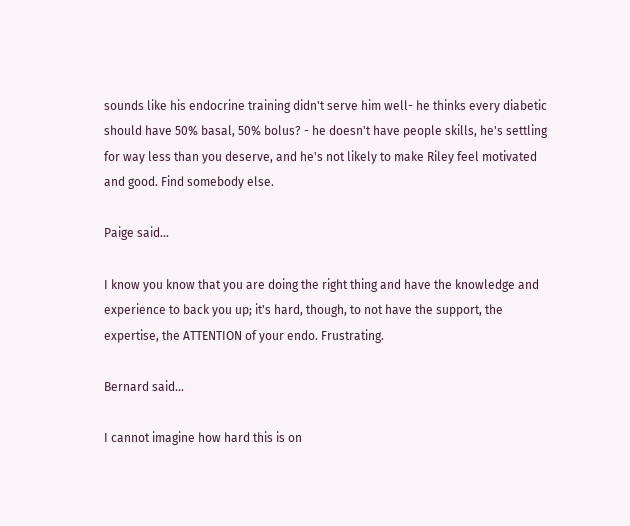sounds like his endocrine training didn't serve him well- he thinks every diabetic should have 50% basal, 50% bolus? - he doesn't have people skills, he's settling for way less than you deserve, and he's not likely to make Riley feel motivated and good. Find somebody else.

Paige said...

I know you know that you are doing the right thing and have the knowledge and experience to back you up; it's hard, though, to not have the support, the expertise, the ATTENTION of your endo. Frustrating.

Bernard said...

I cannot imagine how hard this is on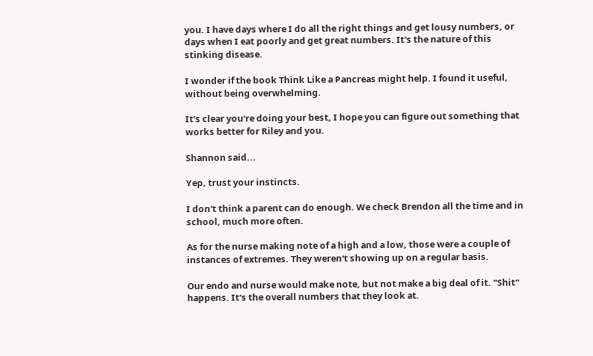you. I have days where I do all the right things and get lousy numbers, or days when I eat poorly and get great numbers. It's the nature of this stinking disease.

I wonder if the book Think Like a Pancreas might help. I found it useful, without being overwhelming.

It's clear you're doing your best, I hope you can figure out something that works better for Riley and you.

Shannon said...

Yep, trust your instincts.

I don't think a parent can do enough. We check Brendon all the time and in school, much more often.

As for the nurse making note of a high and a low, those were a couple of instances of extremes. They weren't showing up on a regular basis.

Our endo and nurse would make note, but not make a big deal of it. "Shit" happens. It's the overall numbers that they look at.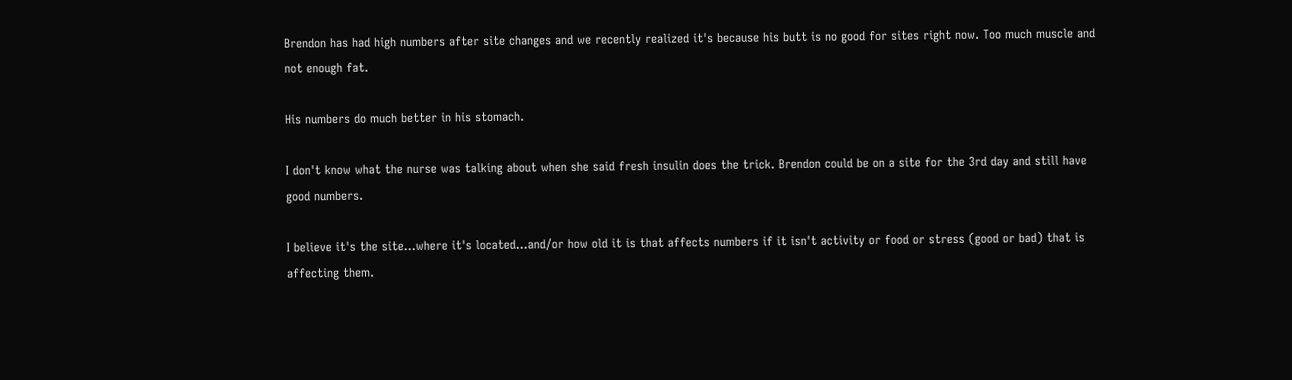Brendon has had high numbers after site changes and we recently realized it's because his butt is no good for sites right now. Too much muscle and not enough fat.

His numbers do much better in his stomach.

I don't know what the nurse was talking about when she said fresh insulin does the trick. Brendon could be on a site for the 3rd day and still have good numbers.

I believe it's the site...where it's located...and/or how old it is that affects numbers if it isn't activity or food or stress (good or bad) that is affecting them.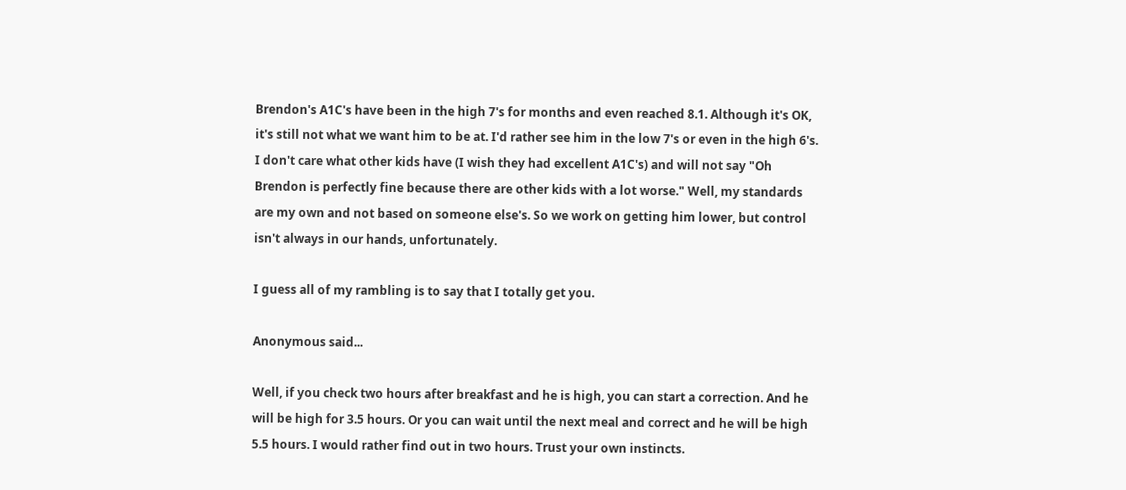Brendon's A1C's have been in the high 7's for months and even reached 8.1. Although it's OK, it's still not what we want him to be at. I'd rather see him in the low 7's or even in the high 6's. I don't care what other kids have (I wish they had excellent A1C's) and will not say "Oh Brendon is perfectly fine because there are other kids with a lot worse." Well, my standards are my own and not based on someone else's. So we work on getting him lower, but control isn't always in our hands, unfortunately.

I guess all of my rambling is to say that I totally get you.

Anonymous said...

Well, if you check two hours after breakfast and he is high, you can start a correction. And he will be high for 3.5 hours. Or you can wait until the next meal and correct and he will be high 5.5 hours. I would rather find out in two hours. Trust your own instincts.